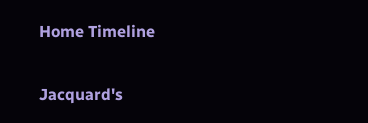Home Timeline

Jacquard's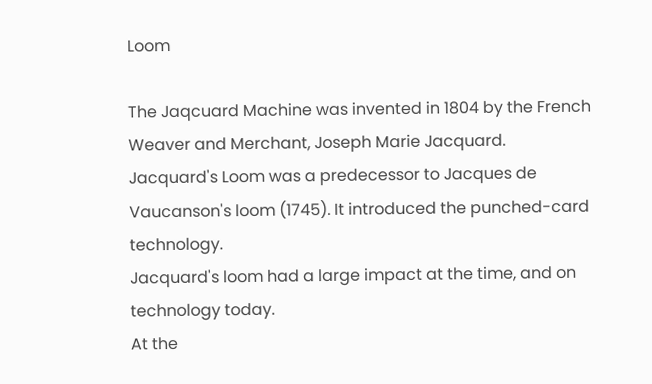Loom

The Jaqcuard Machine was invented in 1804 by the French Weaver and Merchant, Joseph Marie Jacquard.
Jacquard's Loom was a predecessor to Jacques de Vaucanson's loom (1745). It introduced the punched-card technology.
Jacquard's loom had a large impact at the time, and on technology today.
At the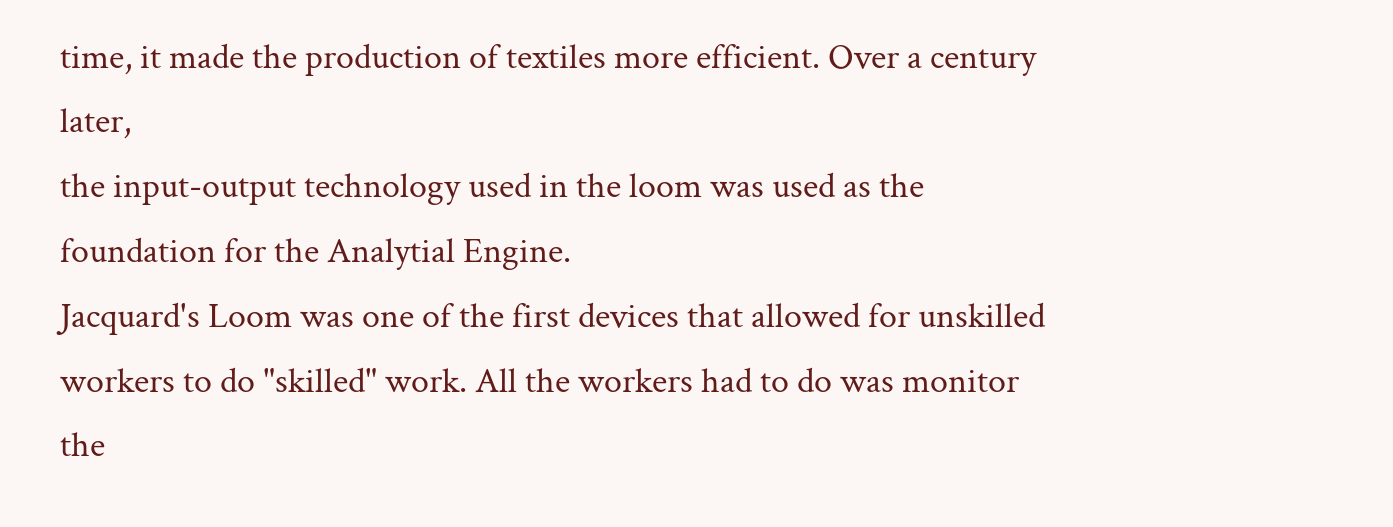time, it made the production of textiles more efficient. Over a century later,
the input-output technology used in the loom was used as the foundation for the Analytial Engine.
Jacquard's Loom was one of the first devices that allowed for unskilled workers to do "skilled" work. All the workers had to do was monitor the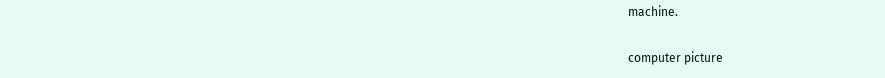machine.

computer picture